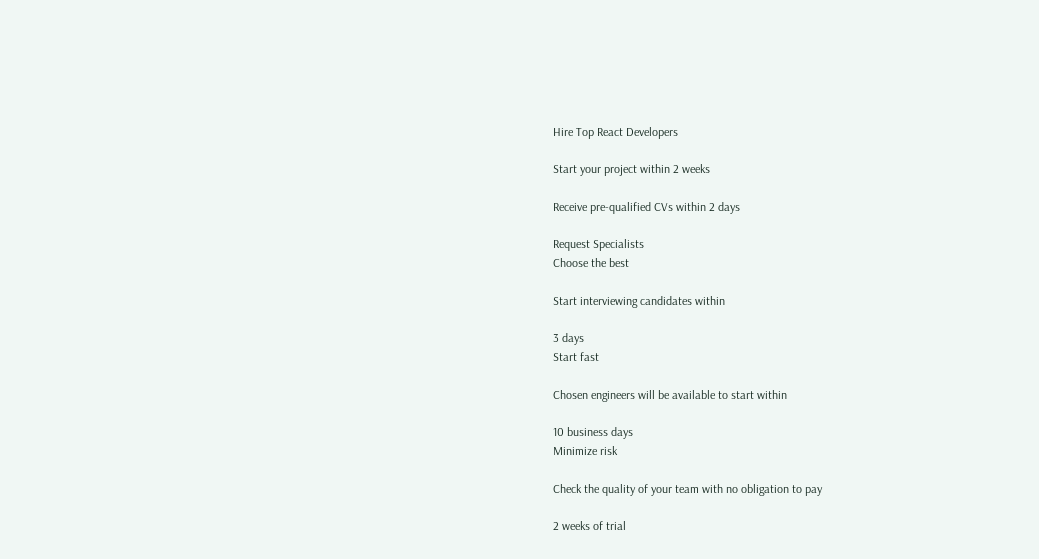Hire Top React Developers

Start your project within 2 weeks

Receive pre-qualified CVs within 2 days

Request Specialists
Choose the best

Start interviewing candidates within

3 days
Start fast

Chosen engineers will be available to start within

10 business days
Minimize risk

Check the quality of your team with no obligation to pay

2 weeks of trial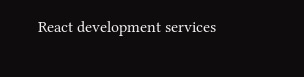React development services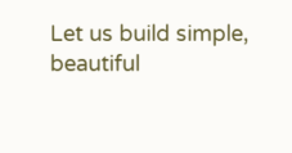Let us build simple, beautiful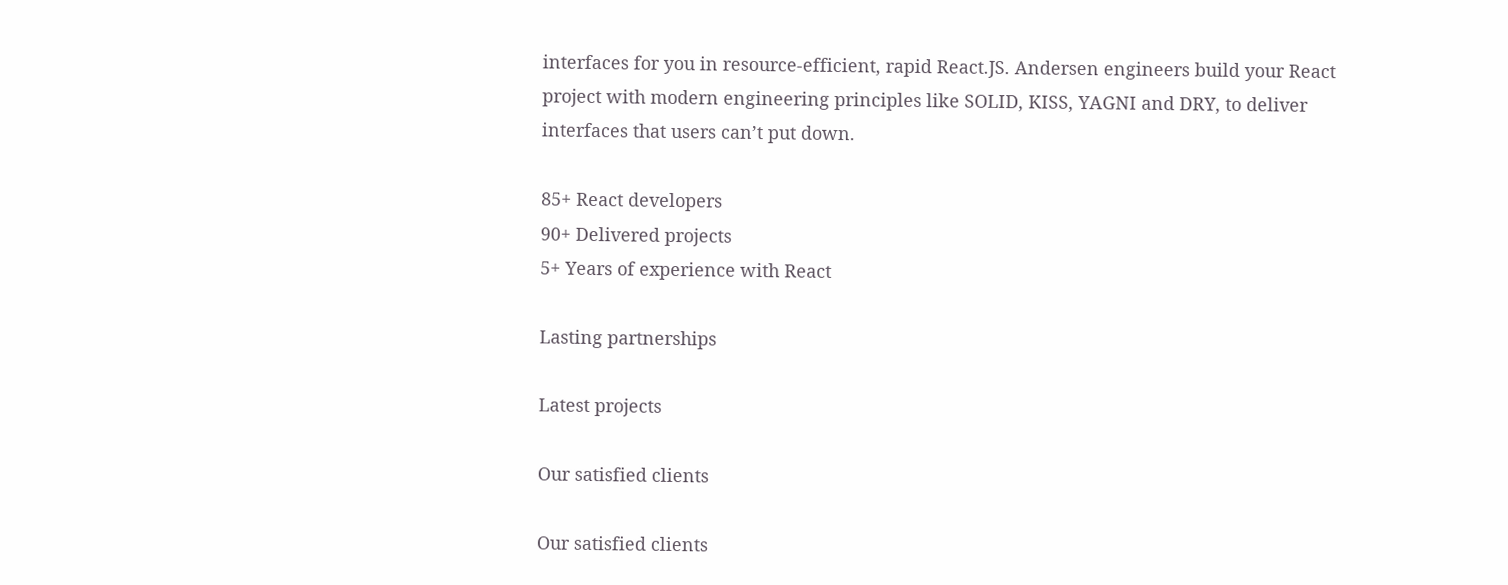interfaces for you in resource-efficient, rapid React.JS. Andersen engineers build your React project with modern engineering principles like SOLID, KISS, YAGNI and DRY, to deliver interfaces that users can’t put down.

85+ React developers
90+ Delivered projects
5+ Years of experience with React

Lasting partnerships

Latest projects

Our satisfied clients

Our satisfied clients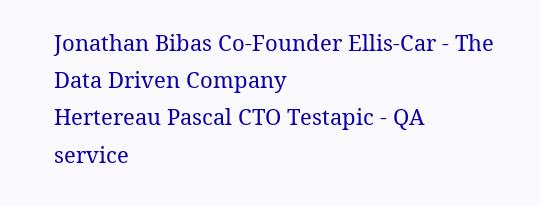Jonathan Bibas Co-Founder Ellis-Car - The Data Driven Company
Hertereau Pascal CTO Testapic - QA service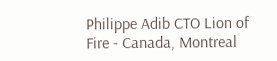Philippe Adib CTO Lion of Fire - Canada, Montreal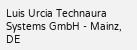Luis Urcia Technaura Systems GmbH - Mainz, DE